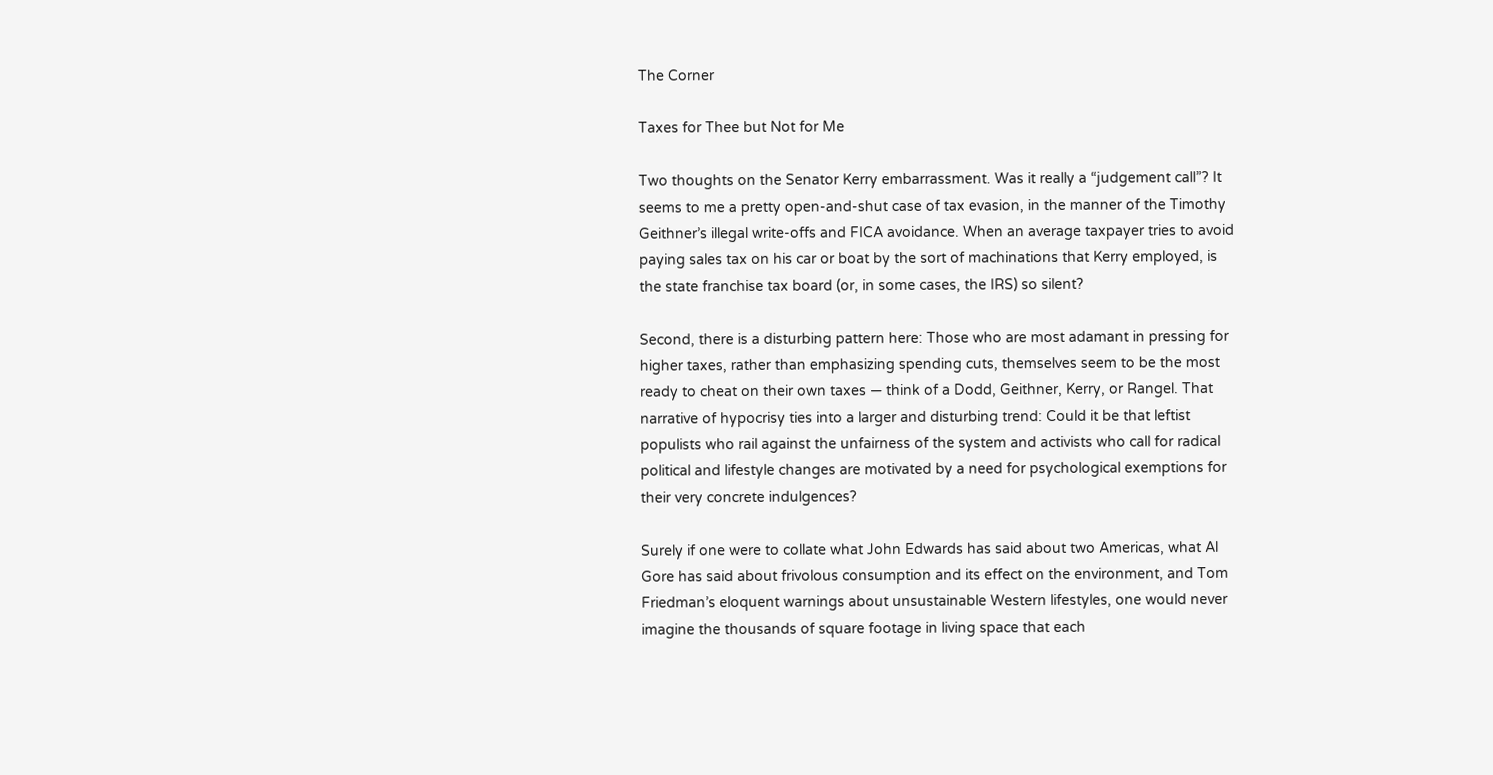The Corner

Taxes for Thee but Not for Me

Two thoughts on the Senator Kerry embarrassment. Was it really a “judgement call”? It seems to me a pretty open-and-shut case of tax evasion, in the manner of the Timothy Geithner’s illegal write-offs and FICA avoidance. When an average taxpayer tries to avoid paying sales tax on his car or boat by the sort of machinations that Kerry employed, is the state franchise tax board (or, in some cases, the IRS) so silent?

Second, there is a disturbing pattern here: Those who are most adamant in pressing for higher taxes, rather than emphasizing spending cuts, themselves seem to be the most ready to cheat on their own taxes — think of a Dodd, Geithner, Kerry, or Rangel. That narrative of hypocrisy ties into a larger and disturbing trend: Could it be that leftist populists who rail against the unfairness of the system and activists who call for radical political and lifestyle changes are motivated by a need for psychological exemptions for their very concrete indulgences?

Surely if one were to collate what John Edwards has said about two Americas, what Al Gore has said about frivolous consumption and its effect on the environment, and Tom Friedman’s eloquent warnings about unsustainable Western lifestyles, one would never imagine the thousands of square footage in living space that each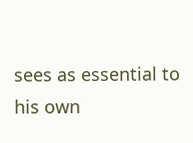sees as essential to his own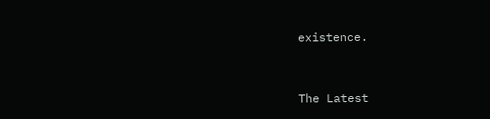existence.


The Latest